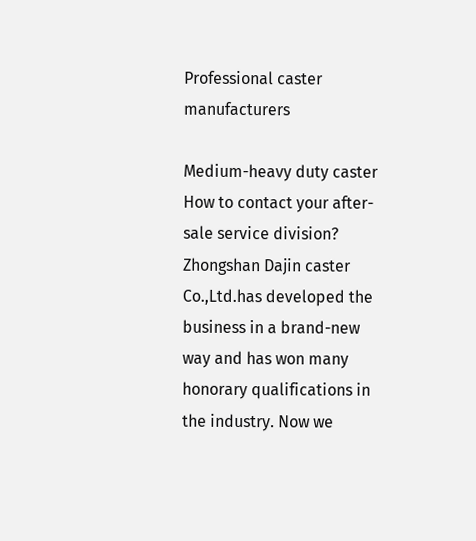Professional caster manufacturers

Medium-heavy duty caster
How to contact your after-sale service division?
Zhongshan Dajin caster Co.,Ltd.has developed the business in a brand-new way and has won many honorary qualifications in the industry. Now we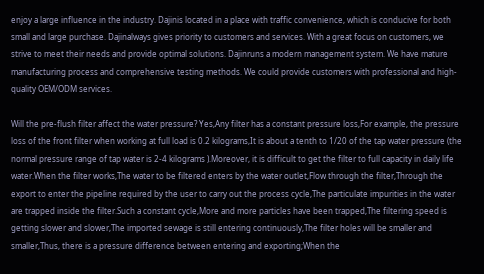enjoy a large influence in the industry. Dajinis located in a place with traffic convenience, which is conducive for both small and large purchase. Dajinalways gives priority to customers and services. With a great focus on customers, we strive to meet their needs and provide optimal solutions. Dajinruns a modern management system. We have mature manufacturing process and comprehensive testing methods. We could provide customers with professional and high-quality OEM/ODM services.

Will the pre-flush filter affect the water pressure? Yes,Any filter has a constant pressure loss,For example, the pressure loss of the front filter when working at full load is 0.2 kilograms,It is about a tenth to 1/20 of the tap water pressure (the normal pressure range of tap water is 2-4 kilograms ).Moreover, it is difficult to get the filter to full capacity in daily life water.When the filter works,The water to be filtered enters by the water outlet,Flow through the filter,Through the export to enter the pipeline required by the user to carry out the process cycle,The particulate impurities in the water are trapped inside the filter.Such a constant cycle,More and more particles have been trapped,The filtering speed is getting slower and slower,The imported sewage is still entering continuously,The filter holes will be smaller and smaller,Thus, there is a pressure difference between entering and exporting;When the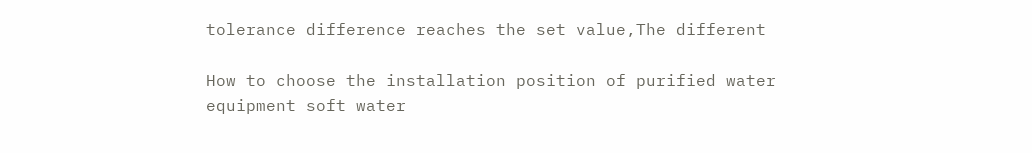tolerance difference reaches the set value,The different

How to choose the installation position of purified water equipment soft water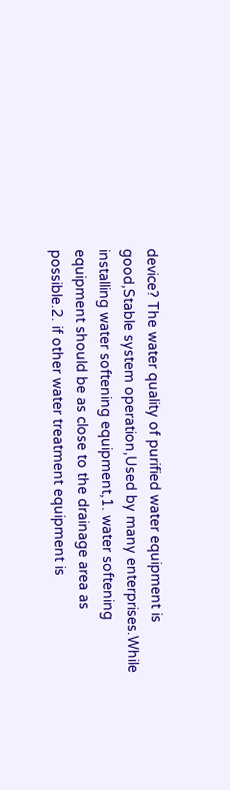device? The water quality of purified water equipment is good,Stable system operation,Used by many enterprises.While installing water softening equipment,1. water softening equipment should be as close to the drainage area as possible.2. if other water treatment equipment is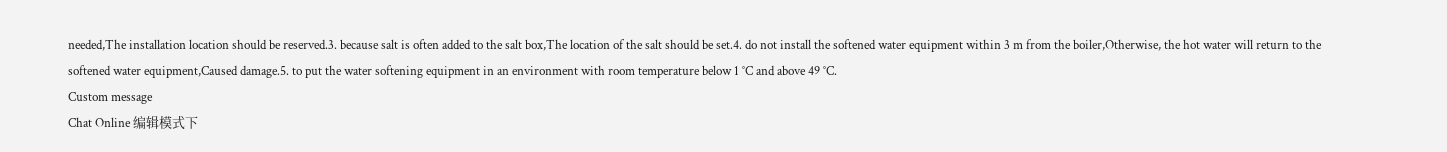needed,The installation location should be reserved.3. because salt is often added to the salt box,The location of the salt should be set.4. do not install the softened water equipment within 3 m from the boiler,Otherwise, the hot water will return to the softened water equipment,Caused damage.5. to put the water softening equipment in an environment with room temperature below 1 °C and above 49 °C.
Custom message
Chat Online 编辑模式下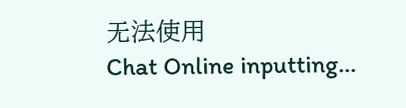无法使用
Chat Online inputting...